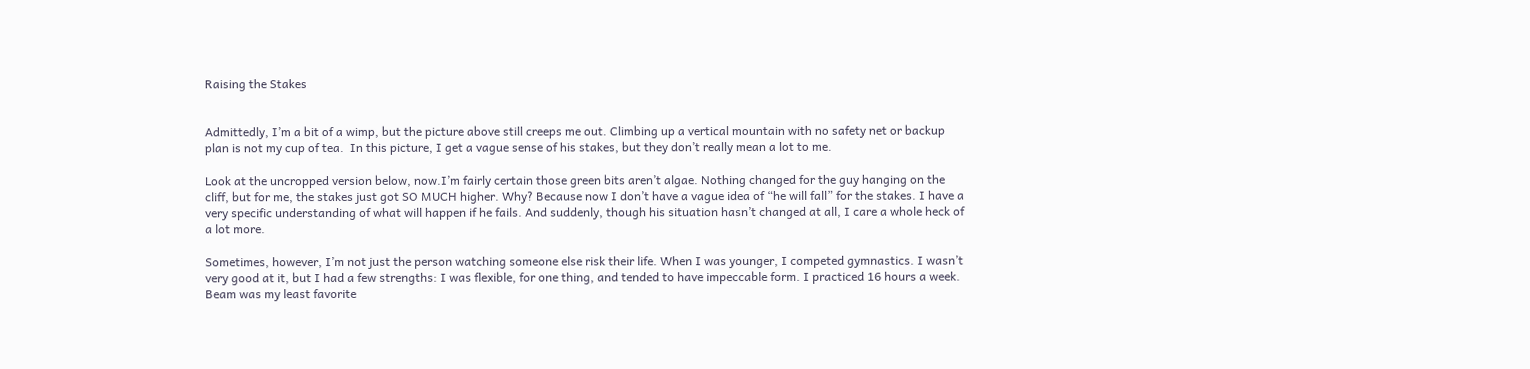Raising the Stakes


Admittedly, I’m a bit of a wimp, but the picture above still creeps me out. Climbing up a vertical mountain with no safety net or backup plan is not my cup of tea.  In this picture, I get a vague sense of his stakes, but they don’t really mean a lot to me.

Look at the uncropped version below, now.I’m fairly certain those green bits aren’t algae. Nothing changed for the guy hanging on the cliff, but for me, the stakes just got SO MUCH higher. Why? Because now I don’t have a vague idea of “he will fall” for the stakes. I have a very specific understanding of what will happen if he fails. And suddenly, though his situation hasn’t changed at all, I care a whole heck of a lot more.

Sometimes, however, I’m not just the person watching someone else risk their life. When I was younger, I competed gymnastics. I wasn’t very good at it, but I had a few strengths: I was flexible, for one thing, and tended to have impeccable form. I practiced 16 hours a week. Beam was my least favorite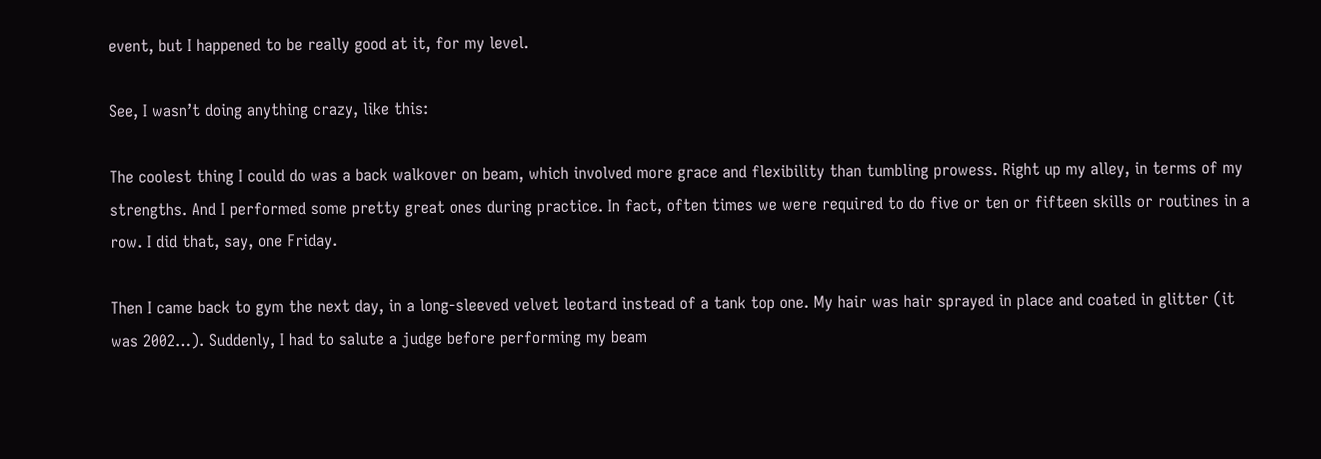event, but I happened to be really good at it, for my level.

See, I wasn’t doing anything crazy, like this:

The coolest thing I could do was a back walkover on beam, which involved more grace and flexibility than tumbling prowess. Right up my alley, in terms of my strengths. And I performed some pretty great ones during practice. In fact, often times we were required to do five or ten or fifteen skills or routines in a row. I did that, say, one Friday.

Then I came back to gym the next day, in a long-sleeved velvet leotard instead of a tank top one. My hair was hair sprayed in place and coated in glitter (it was 2002…). Suddenly, I had to salute a judge before performing my beam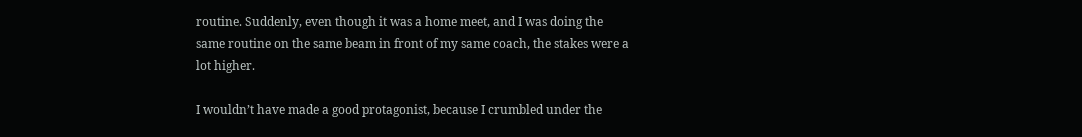routine. Suddenly, even though it was a home meet, and I was doing the same routine on the same beam in front of my same coach, the stakes were a lot higher.

I wouldn’t have made a good protagonist, because I crumbled under the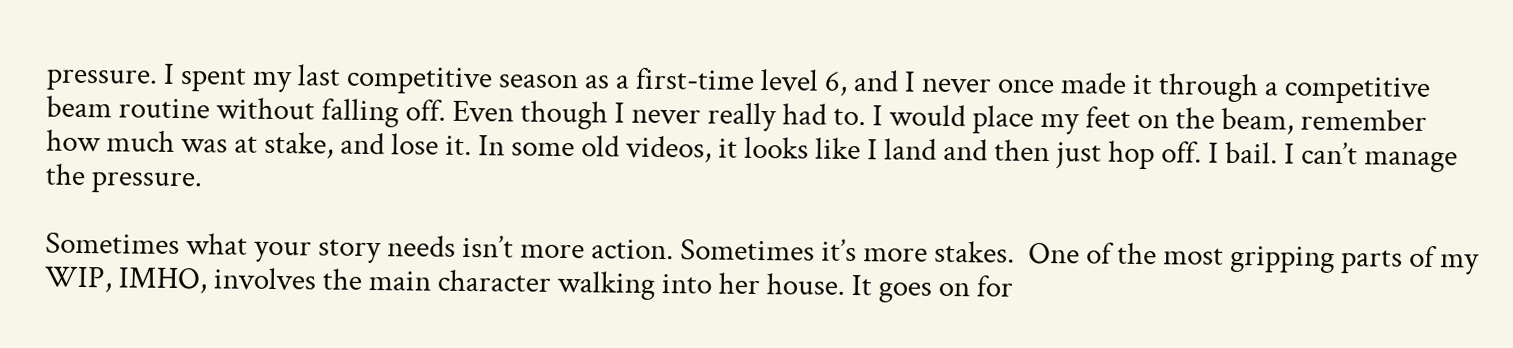pressure. I spent my last competitive season as a first-time level 6, and I never once made it through a competitive beam routine without falling off. Even though I never really had to. I would place my feet on the beam, remember how much was at stake, and lose it. In some old videos, it looks like I land and then just hop off. I bail. I can’t manage the pressure.

Sometimes what your story needs isn’t more action. Sometimes it’s more stakes.  One of the most gripping parts of my WIP, IMHO, involves the main character walking into her house. It goes on for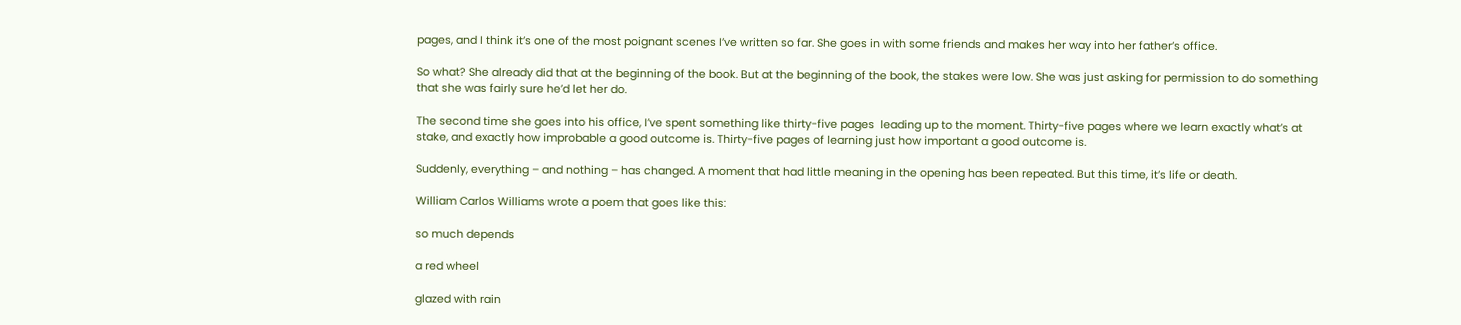pages, and I think it’s one of the most poignant scenes I’ve written so far. She goes in with some friends and makes her way into her father’s office.

So what? She already did that at the beginning of the book. But at the beginning of the book, the stakes were low. She was just asking for permission to do something that she was fairly sure he’d let her do.

The second time she goes into his office, I’ve spent something like thirty-five pages  leading up to the moment. Thirty-five pages where we learn exactly what’s at stake, and exactly how improbable a good outcome is. Thirty-five pages of learning just how important a good outcome is.

Suddenly, everything – and nothing – has changed. A moment that had little meaning in the opening has been repeated. But this time, it’s life or death.

William Carlos Williams wrote a poem that goes like this:

so much depends

a red wheel

glazed with rain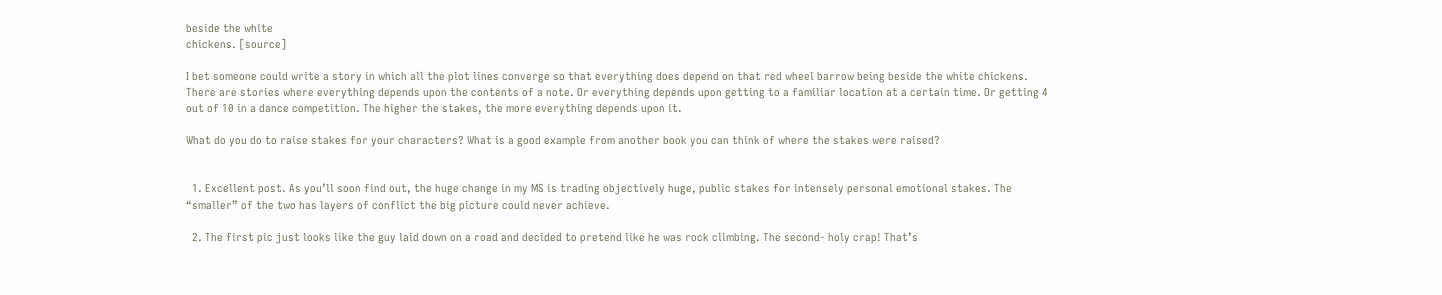beside the white
chickens. [source]

I bet someone could write a story in which all the plot lines converge so that everything does depend on that red wheel barrow being beside the white chickens. There are stories where everything depends upon the contents of a note. Or everything depends upon getting to a familiar location at a certain time. Or getting 4 out of 10 in a dance competition. The higher the stakes, the more everything depends upon it.

What do you do to raise stakes for your characters? What is a good example from another book you can think of where the stakes were raised?


  1. Excellent post. As you’ll soon find out, the huge change in my MS is trading objectively huge, public stakes for intensely personal emotional stakes. The “smaller” of the two has layers of conflict the big picture could never achieve.

  2. The first pic just looks like the guy laid down on a road and decided to pretend like he was rock climbing. The second- holy crap! That’s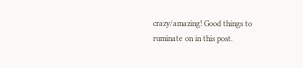crazy/amazing! Good things to ruminate on in this post.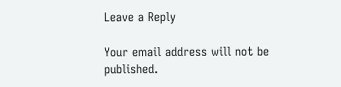Leave a Reply

Your email address will not be published.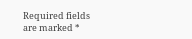Required fields are marked *